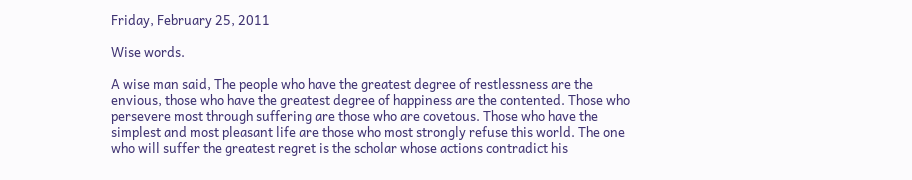Friday, February 25, 2011

Wise words.

A wise man said, The people who have the greatest degree of restlessness are the envious, those who have the greatest degree of happiness are the contented. Those who persevere most through suffering are those who are covetous. Those who have the simplest and most pleasant life are those who most strongly refuse this world. The one who will suffer the greatest regret is the scholar whose actions contradict his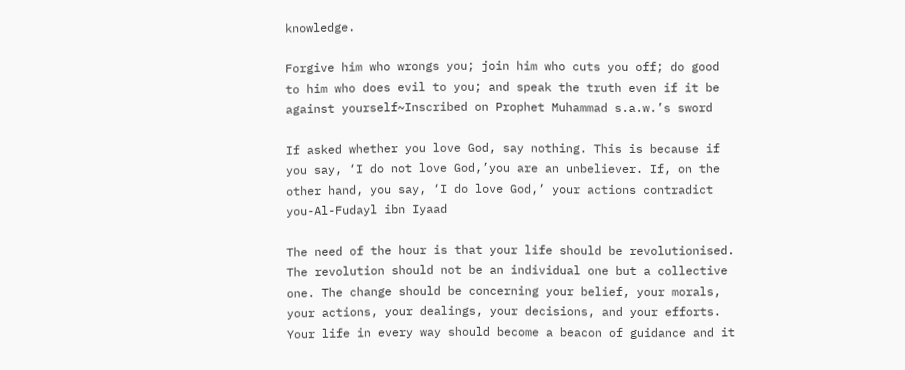knowledge.

Forgive him who wrongs you; join him who cuts you off; do good to him who does evil to you; and speak the truth even if it be against yourself~Inscribed on Prophet Muhammad s.a.w.’s sword

If asked whether you love God, say nothing. This is because if you say, ‘I do not love God,’you are an unbeliever. If, on the other hand, you say, ‘I do love God,’ your actions contradict you-Al-Fudayl ibn Iyaad

The need of the hour is that your life should be revolutionised. The revolution should not be an individual one but a collective one. The change should be concerning your belief, your morals, your actions, your dealings, your decisions, and your efforts. Your life in every way should become a beacon of guidance and it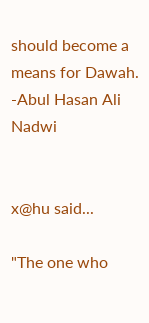should become a means for Dawah.
-Abul Hasan Ali Nadwi


x@hu said...

"The one who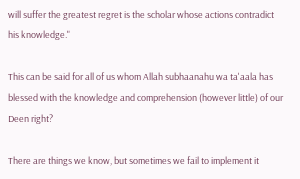will suffer the greatest regret is the scholar whose actions contradict his knowledge."

This can be said for all of us whom Allah subhaanahu wa ta'aala has blessed with the knowledge and comprehension (however little) of our Deen right?

There are things we know, but sometimes we fail to implement it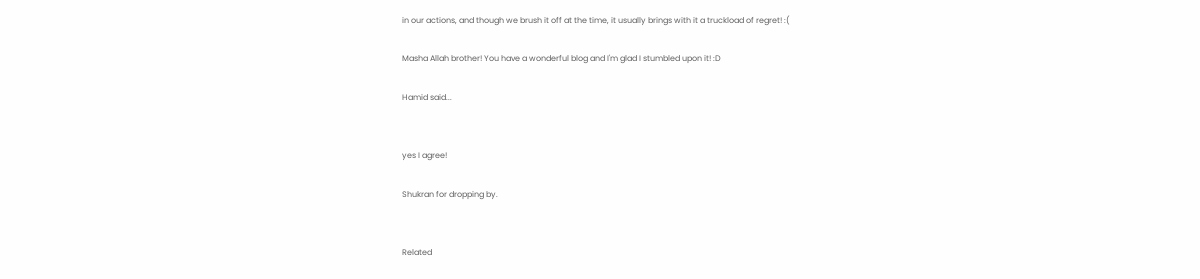in our actions, and though we brush it off at the time, it usually brings with it a truckload of regret! :(

Masha Allah brother! You have a wonderful blog and I'm glad I stumbled upon it! :D

Hamid said...


yes I agree!

Shukran for dropping by.


Related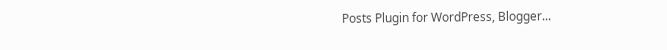Posts Plugin for WordPress, Blogger...